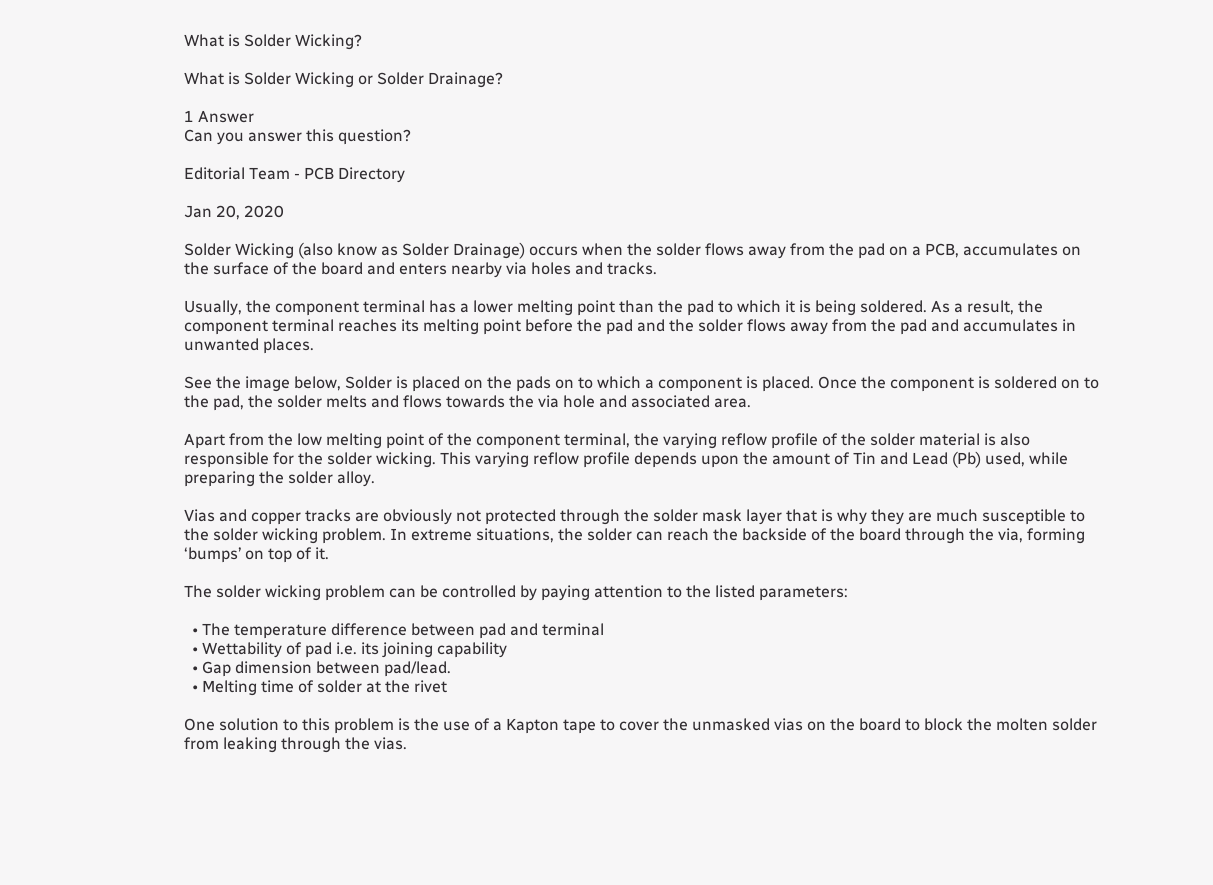What is Solder Wicking?

What is Solder Wicking or Solder Drainage?

1 Answer
Can you answer this question?

Editorial Team - PCB Directory

Jan 20, 2020

Solder Wicking (also know as Solder Drainage) occurs when the solder flows away from the pad on a PCB, accumulates on the surface of the board and enters nearby via holes and tracks.

Usually, the component terminal has a lower melting point than the pad to which it is being soldered. As a result, the component terminal reaches its melting point before the pad and the solder flows away from the pad and accumulates in unwanted places.

See the image below, Solder is placed on the pads on to which a component is placed. Once the component is soldered on to the pad, the solder melts and flows towards the via hole and associated area.

Apart from the low melting point of the component terminal, the varying reflow profile of the solder material is also responsible for the solder wicking. This varying reflow profile depends upon the amount of Tin and Lead (Pb) used, while preparing the solder alloy.

Vias and copper tracks are obviously not protected through the solder mask layer that is why they are much susceptible to the solder wicking problem. In extreme situations, the solder can reach the backside of the board through the via, forming ‘bumps’ on top of it.

The solder wicking problem can be controlled by paying attention to the listed parameters:

  • The temperature difference between pad and terminal
  • Wettability of pad i.e. its joining capability
  • Gap dimension between pad/lead.
  • Melting time of solder at the rivet

One solution to this problem is the use of a Kapton tape to cover the unmasked vias on the board to block the molten solder from leaking through the vias.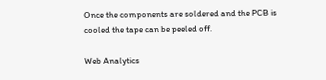Once the components are soldered and the PCB is cooled the tape can be peeled off.

Web Analytics